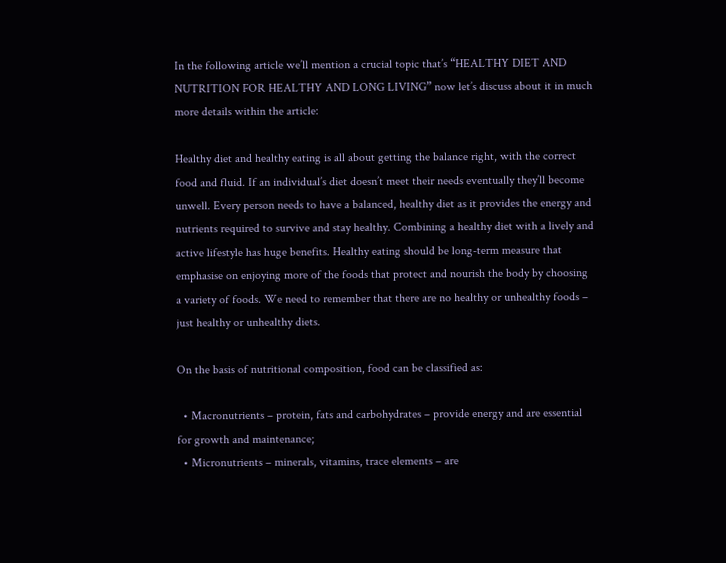In the following article we’ll mention a crucial topic that’s “HEALTHY DIET AND NUTRITION FOR HEALTHY AND LONG LIVING” now let’s discuss about it in much more details within the article:

Healthy diet and healthy eating is all about getting the balance right, with the correct food and fluid. If an individual’s diet doesn’t meet their needs eventually they’ll become unwell. Every person needs to have a balanced, healthy diet as it provides the energy and nutrients required to survive and stay healthy. Combining a healthy diet with a lively and active lifestyle has huge benefits. Healthy eating should be long-term measure that emphasise on enjoying more of the foods that protect and nourish the body by choosing a variety of foods. We need to remember that there are no healthy or unhealthy foods – just healthy or unhealthy diets.

On the basis of nutritional composition, food can be classified as:

  • Macronutrients – protein, fats and carbohydrates – provide energy and are essential for growth and maintenance;
  • Micronutrients – minerals, vitamins, trace elements – are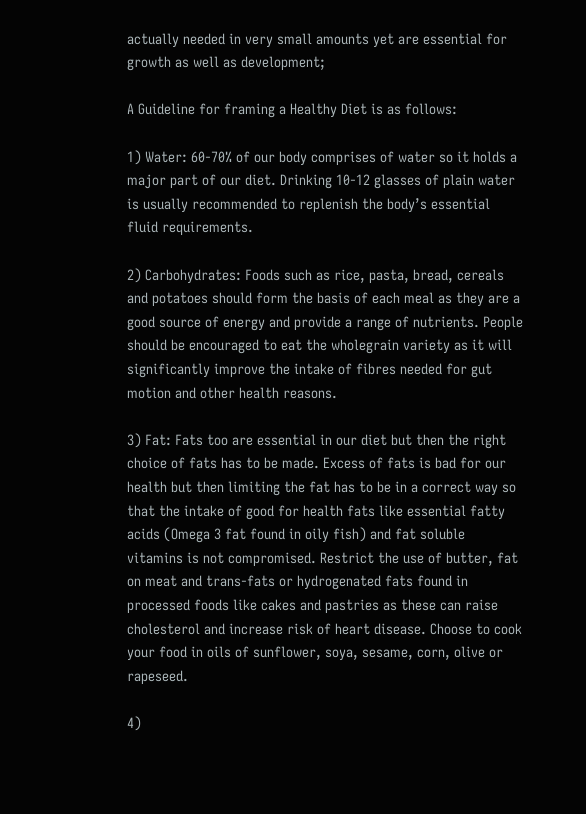actually needed in very small amounts yet are essential for growth as well as development;

A Guideline for framing a Healthy Diet is as follows:

1) Water: 60-70% of our body comprises of water so it holds a major part of our diet. Drinking 10-12 glasses of plain water is usually recommended to replenish the body’s essential fluid requirements.

2) Carbohydrates: Foods such as rice, pasta, bread, cereals and potatoes should form the basis of each meal as they are a good source of energy and provide a range of nutrients. People should be encouraged to eat the wholegrain variety as it will significantly improve the intake of fibres needed for gut motion and other health reasons.

3) Fat: Fats too are essential in our diet but then the right choice of fats has to be made. Excess of fats is bad for our health but then limiting the fat has to be in a correct way so that the intake of good for health fats like essential fatty acids (Omega 3 fat found in oily fish) and fat soluble vitamins is not compromised. Restrict the use of butter, fat on meat and trans-fats or hydrogenated fats found in processed foods like cakes and pastries as these can raise cholesterol and increase risk of heart disease. Choose to cook your food in oils of sunflower, soya, sesame, corn, olive or rapeseed.

4)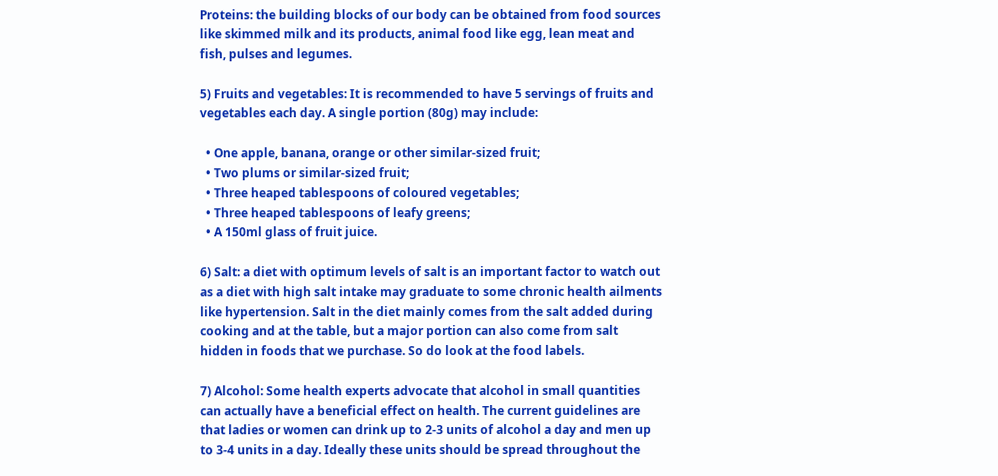Proteins: the building blocks of our body can be obtained from food sources like skimmed milk and its products, animal food like egg, lean meat and fish, pulses and legumes.

5) Fruits and vegetables: It is recommended to have 5 servings of fruits and vegetables each day. A single portion (80g) may include:

  • One apple, banana, orange or other similar-sized fruit;
  • Two plums or similar-sized fruit;
  • Three heaped tablespoons of coloured vegetables;
  • Three heaped tablespoons of leafy greens;
  • A 150ml glass of fruit juice.

6) Salt: a diet with optimum levels of salt is an important factor to watch out as a diet with high salt intake may graduate to some chronic health ailments like hypertension. Salt in the diet mainly comes from the salt added during cooking and at the table, but a major portion can also come from salt hidden in foods that we purchase. So do look at the food labels.

7) Alcohol: Some health experts advocate that alcohol in small quantities can actually have a beneficial effect on health. The current guidelines are that ladies or women can drink up to 2-3 units of alcohol a day and men up to 3-4 units in a day. Ideally these units should be spread throughout the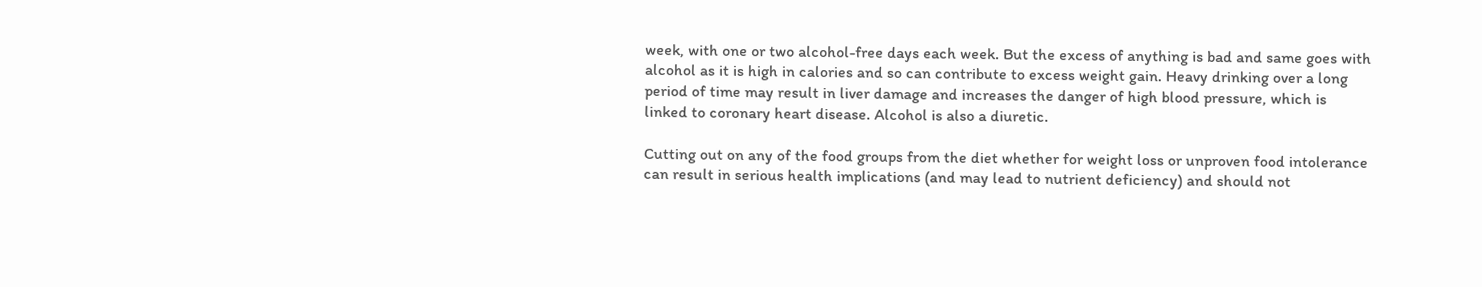week, with one or two alcohol-free days each week. But the excess of anything is bad and same goes with alcohol as it is high in calories and so can contribute to excess weight gain. Heavy drinking over a long period of time may result in liver damage and increases the danger of high blood pressure, which is linked to coronary heart disease. Alcohol is also a diuretic.

Cutting out on any of the food groups from the diet whether for weight loss or unproven food intolerance can result in serious health implications (and may lead to nutrient deficiency) and should not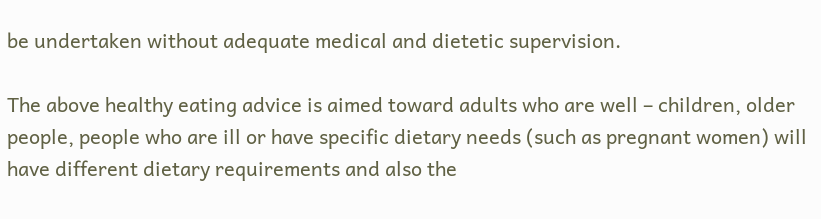be undertaken without adequate medical and dietetic supervision.

The above healthy eating advice is aimed toward adults who are well – children, older people, people who are ill or have specific dietary needs (such as pregnant women) will have different dietary requirements and also the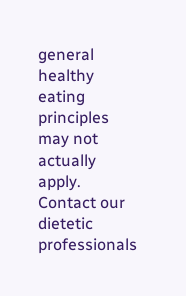general healthy eating principles may not actually apply. Contact our dietetic professionals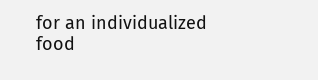for an individualized food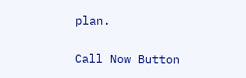plan.

Call Now Button